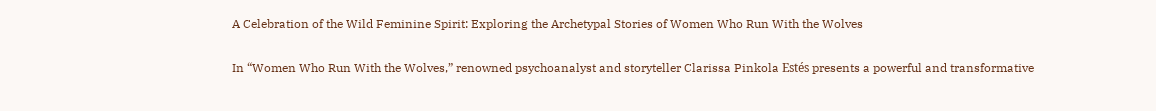A Celebration of the Wild Feminine Spirit: Exploring the Archetypal Stories of Women Who Run With the Wolves

In “Women Who Run With the Wolves,” renowned psychoanalyst and storyteller Clarissa Pinkola Estés presents a powerful and transformative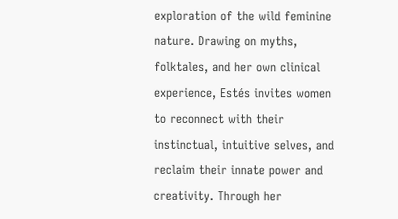exploration of the wild feminine nature. Drawing on myths, folktales, and her own clinical experience, Estés invites women to reconnect with their instinctual, intuitive selves, and reclaim their innate power and creativity. Through her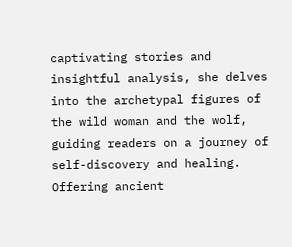captivating stories and insightful analysis, she delves into the archetypal figures of the wild woman and the wolf, guiding readers on a journey of self-discovery and healing. Offering ancient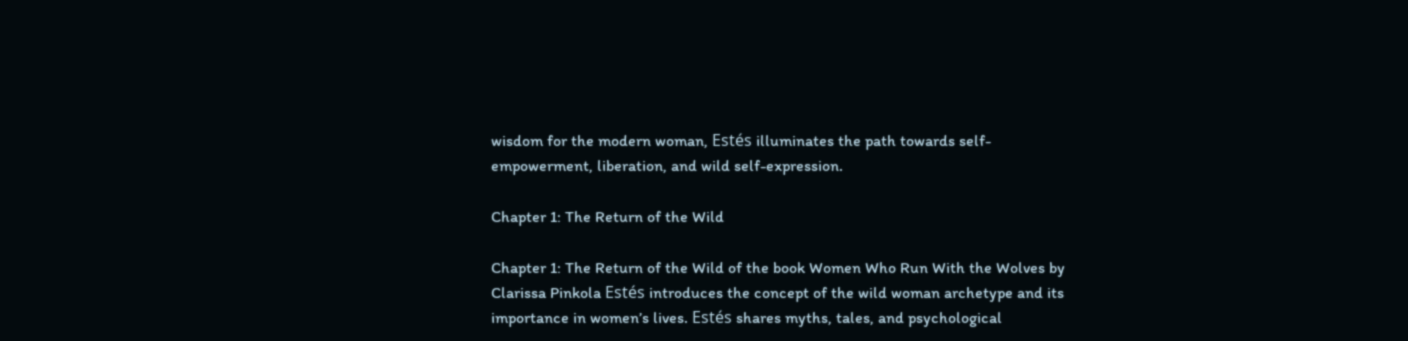wisdom for the modern woman, Estés illuminates the path towards self-empowerment, liberation, and wild self-expression.

Chapter 1: The Return of the Wild

Chapter 1: The Return of the Wild of the book Women Who Run With the Wolves by Clarissa Pinkola Estés introduces the concept of the wild woman archetype and its importance in women’s lives. Estés shares myths, tales, and psychological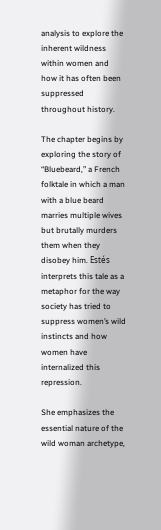analysis to explore the inherent wildness within women and how it has often been suppressed throughout history.

The chapter begins by exploring the story of “Bluebeard,” a French folktale in which a man with a blue beard marries multiple wives but brutally murders them when they disobey him. Estés interprets this tale as a metaphor for the way society has tried to suppress women’s wild instincts and how women have internalized this repression.

She emphasizes the essential nature of the wild woman archetype,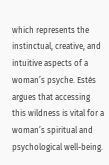which represents the instinctual, creative, and intuitive aspects of a woman’s psyche. Estés argues that accessing this wildness is vital for a woman’s spiritual and psychological well-being.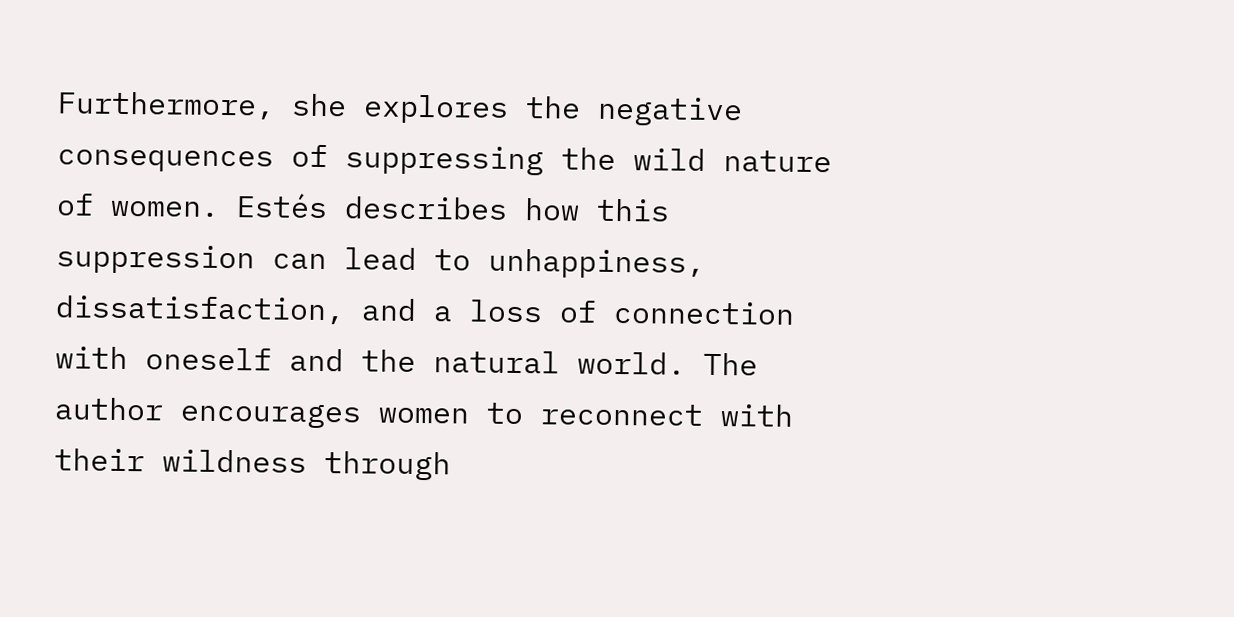Furthermore, she explores the negative consequences of suppressing the wild nature of women. Estés describes how this suppression can lead to unhappiness, dissatisfaction, and a loss of connection with oneself and the natural world. The author encourages women to reconnect with their wildness through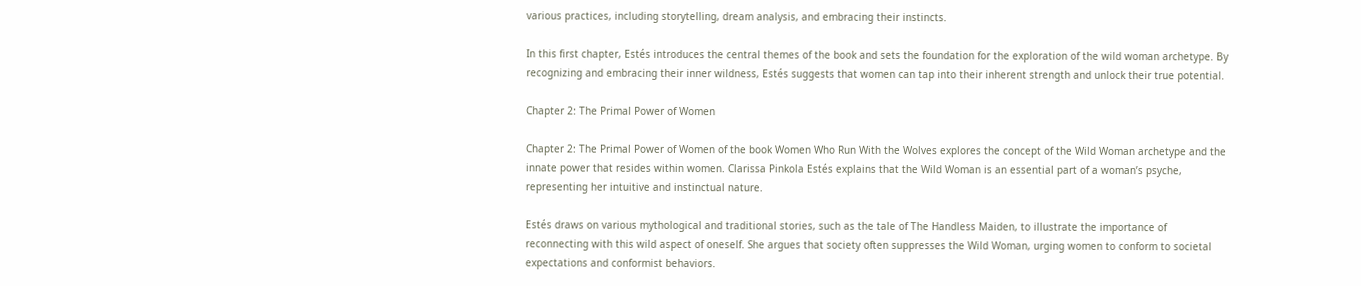various practices, including storytelling, dream analysis, and embracing their instincts.

In this first chapter, Estés introduces the central themes of the book and sets the foundation for the exploration of the wild woman archetype. By recognizing and embracing their inner wildness, Estés suggests that women can tap into their inherent strength and unlock their true potential.

Chapter 2: The Primal Power of Women

Chapter 2: The Primal Power of Women of the book Women Who Run With the Wolves explores the concept of the Wild Woman archetype and the innate power that resides within women. Clarissa Pinkola Estés explains that the Wild Woman is an essential part of a woman’s psyche, representing her intuitive and instinctual nature.

Estés draws on various mythological and traditional stories, such as the tale of The Handless Maiden, to illustrate the importance of reconnecting with this wild aspect of oneself. She argues that society often suppresses the Wild Woman, urging women to conform to societal expectations and conformist behaviors.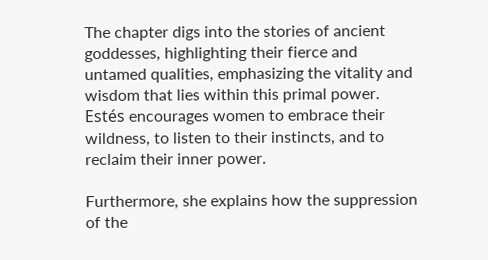The chapter digs into the stories of ancient goddesses, highlighting their fierce and untamed qualities, emphasizing the vitality and wisdom that lies within this primal power. Estés encourages women to embrace their wildness, to listen to their instincts, and to reclaim their inner power.

Furthermore, she explains how the suppression of the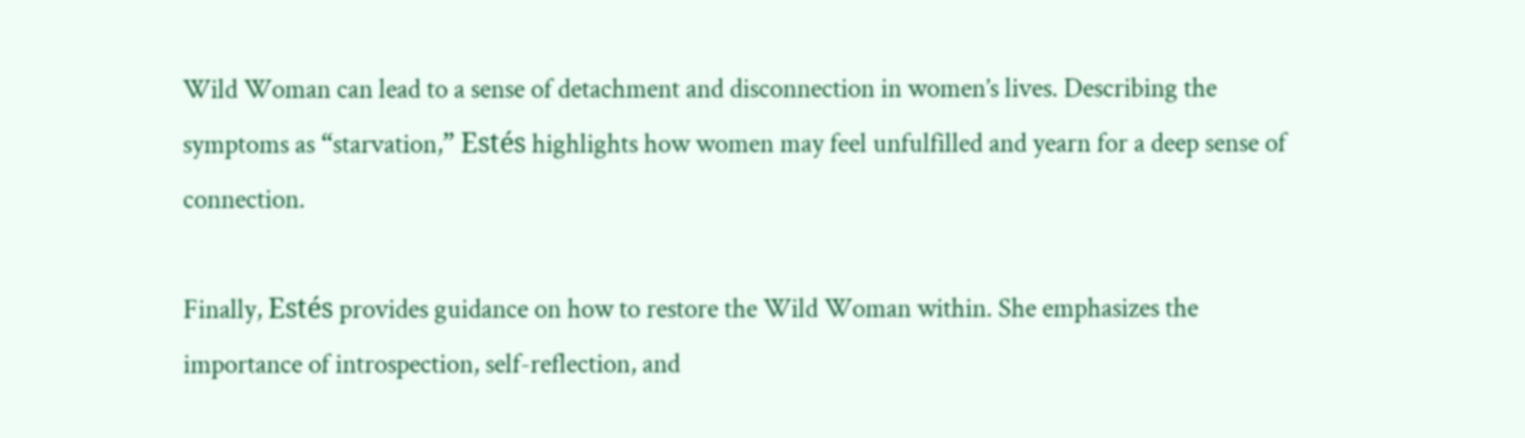Wild Woman can lead to a sense of detachment and disconnection in women’s lives. Describing the symptoms as “starvation,” Estés highlights how women may feel unfulfilled and yearn for a deep sense of connection.

Finally, Estés provides guidance on how to restore the Wild Woman within. She emphasizes the importance of introspection, self-reflection, and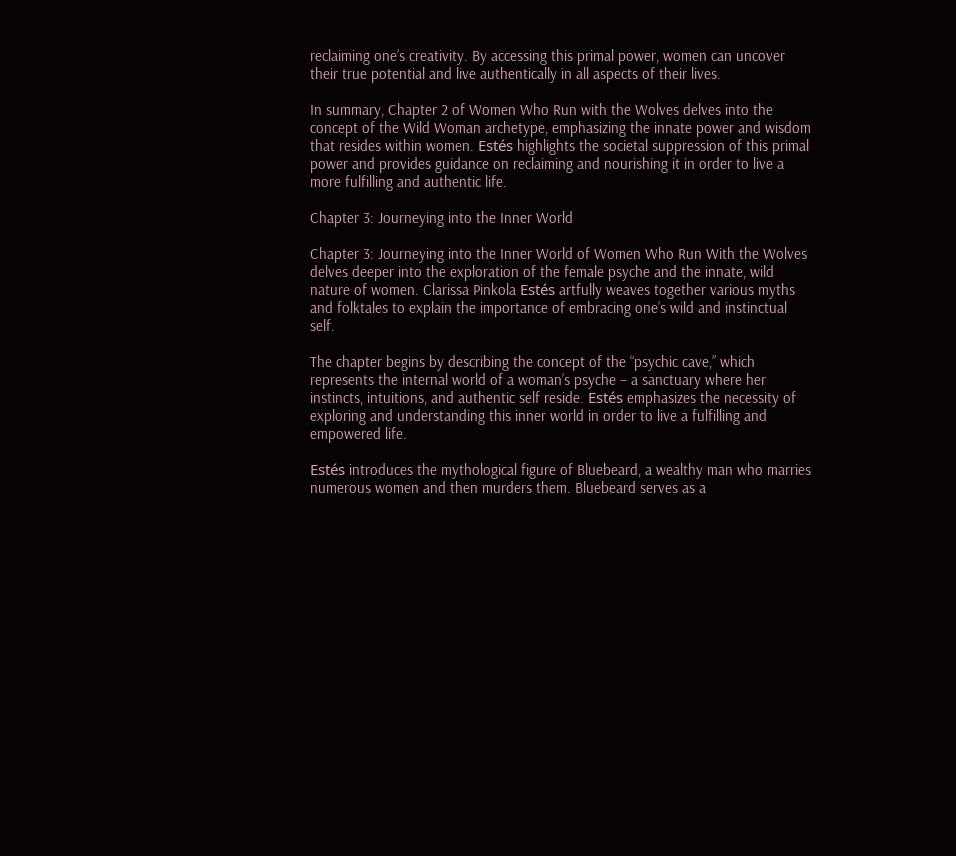reclaiming one’s creativity. By accessing this primal power, women can uncover their true potential and live authentically in all aspects of their lives.

In summary, Chapter 2 of Women Who Run with the Wolves delves into the concept of the Wild Woman archetype, emphasizing the innate power and wisdom that resides within women. Estés highlights the societal suppression of this primal power and provides guidance on reclaiming and nourishing it in order to live a more fulfilling and authentic life.

Chapter 3: Journeying into the Inner World

Chapter 3: Journeying into the Inner World of Women Who Run With the Wolves delves deeper into the exploration of the female psyche and the innate, wild nature of women. Clarissa Pinkola Estés artfully weaves together various myths and folktales to explain the importance of embracing one’s wild and instinctual self.

The chapter begins by describing the concept of the “psychic cave,” which represents the internal world of a woman’s psyche – a sanctuary where her instincts, intuitions, and authentic self reside. Estés emphasizes the necessity of exploring and understanding this inner world in order to live a fulfilling and empowered life.

Estés introduces the mythological figure of Bluebeard, a wealthy man who marries numerous women and then murders them. Bluebeard serves as a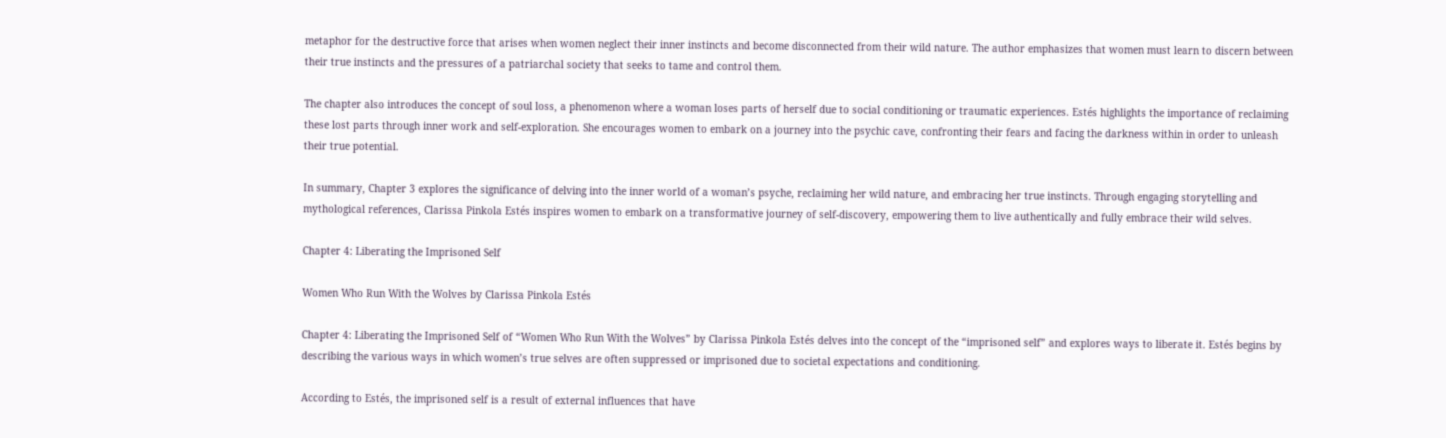metaphor for the destructive force that arises when women neglect their inner instincts and become disconnected from their wild nature. The author emphasizes that women must learn to discern between their true instincts and the pressures of a patriarchal society that seeks to tame and control them.

The chapter also introduces the concept of soul loss, a phenomenon where a woman loses parts of herself due to social conditioning or traumatic experiences. Estés highlights the importance of reclaiming these lost parts through inner work and self-exploration. She encourages women to embark on a journey into the psychic cave, confronting their fears and facing the darkness within in order to unleash their true potential.

In summary, Chapter 3 explores the significance of delving into the inner world of a woman’s psyche, reclaiming her wild nature, and embracing her true instincts. Through engaging storytelling and mythological references, Clarissa Pinkola Estés inspires women to embark on a transformative journey of self-discovery, empowering them to live authentically and fully embrace their wild selves.

Chapter 4: Liberating the Imprisoned Self

Women Who Run With the Wolves by Clarissa Pinkola Estés

Chapter 4: Liberating the Imprisoned Self of “Women Who Run With the Wolves” by Clarissa Pinkola Estés delves into the concept of the “imprisoned self” and explores ways to liberate it. Estés begins by describing the various ways in which women’s true selves are often suppressed or imprisoned due to societal expectations and conditioning.

According to Estés, the imprisoned self is a result of external influences that have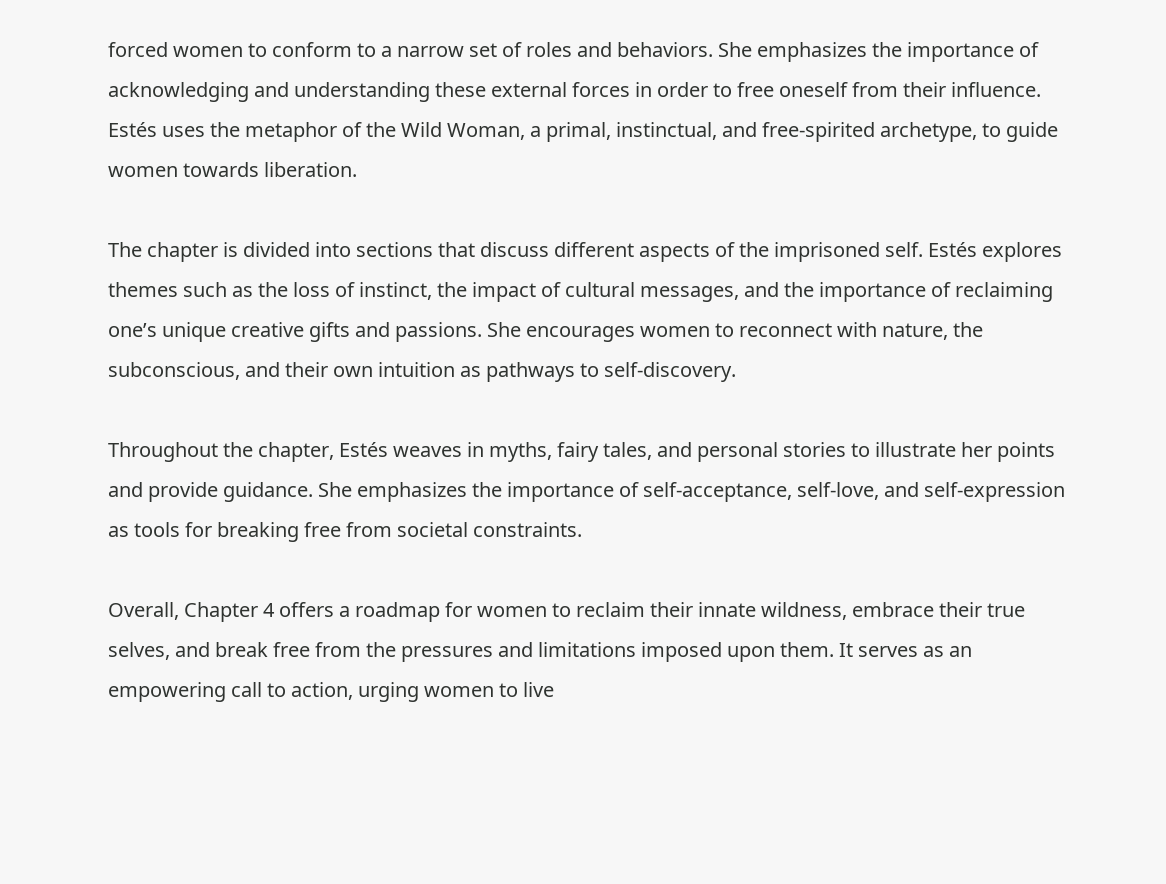forced women to conform to a narrow set of roles and behaviors. She emphasizes the importance of acknowledging and understanding these external forces in order to free oneself from their influence. Estés uses the metaphor of the Wild Woman, a primal, instinctual, and free-spirited archetype, to guide women towards liberation.

The chapter is divided into sections that discuss different aspects of the imprisoned self. Estés explores themes such as the loss of instinct, the impact of cultural messages, and the importance of reclaiming one’s unique creative gifts and passions. She encourages women to reconnect with nature, the subconscious, and their own intuition as pathways to self-discovery.

Throughout the chapter, Estés weaves in myths, fairy tales, and personal stories to illustrate her points and provide guidance. She emphasizes the importance of self-acceptance, self-love, and self-expression as tools for breaking free from societal constraints.

Overall, Chapter 4 offers a roadmap for women to reclaim their innate wildness, embrace their true selves, and break free from the pressures and limitations imposed upon them. It serves as an empowering call to action, urging women to live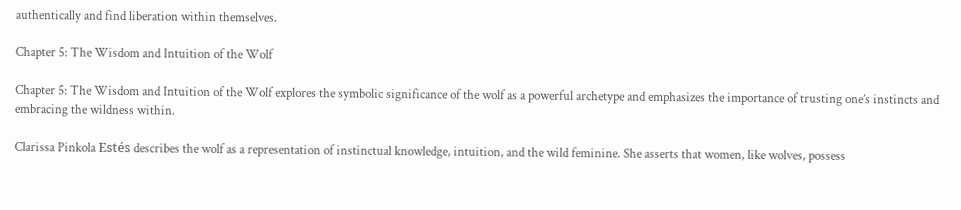authentically and find liberation within themselves.

Chapter 5: The Wisdom and Intuition of the Wolf

Chapter 5: The Wisdom and Intuition of the Wolf explores the symbolic significance of the wolf as a powerful archetype and emphasizes the importance of trusting one’s instincts and embracing the wildness within.

Clarissa Pinkola Estés describes the wolf as a representation of instinctual knowledge, intuition, and the wild feminine. She asserts that women, like wolves, possess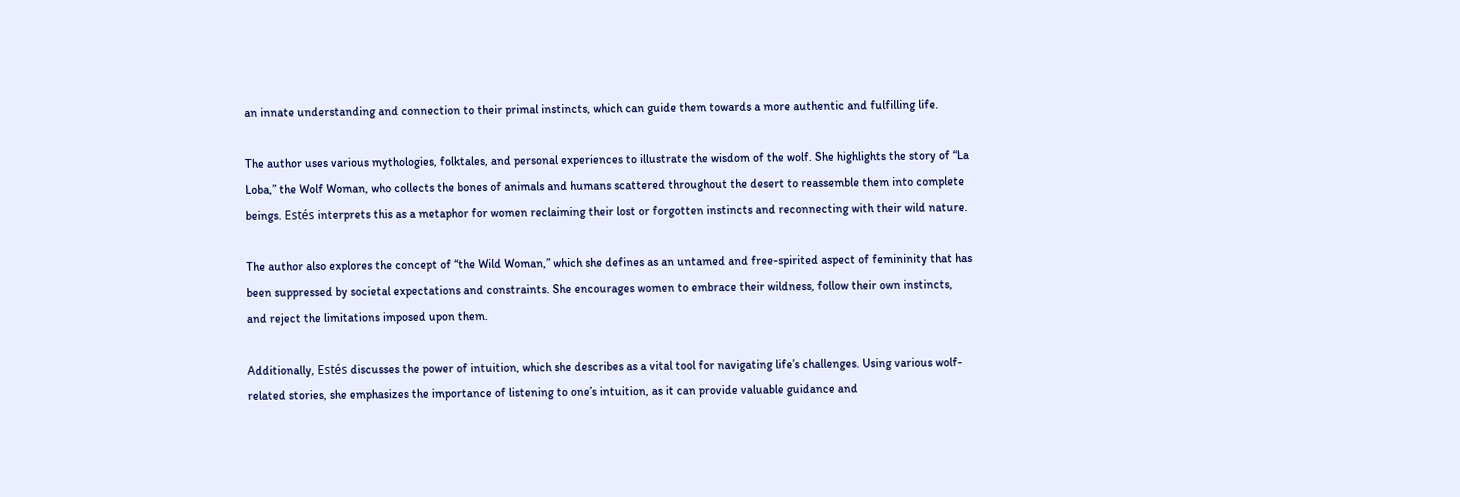an innate understanding and connection to their primal instincts, which can guide them towards a more authentic and fulfilling life.

The author uses various mythologies, folktales, and personal experiences to illustrate the wisdom of the wolf. She highlights the story of “La Loba,” the Wolf Woman, who collects the bones of animals and humans scattered throughout the desert to reassemble them into complete beings. Estés interprets this as a metaphor for women reclaiming their lost or forgotten instincts and reconnecting with their wild nature.

The author also explores the concept of “the Wild Woman,” which she defines as an untamed and free-spirited aspect of femininity that has been suppressed by societal expectations and constraints. She encourages women to embrace their wildness, follow their own instincts, and reject the limitations imposed upon them.

Additionally, Estés discusses the power of intuition, which she describes as a vital tool for navigating life’s challenges. Using various wolf-related stories, she emphasizes the importance of listening to one’s intuition, as it can provide valuable guidance and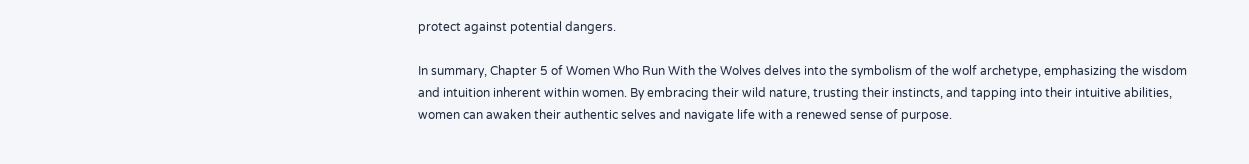protect against potential dangers.

In summary, Chapter 5 of Women Who Run With the Wolves delves into the symbolism of the wolf archetype, emphasizing the wisdom and intuition inherent within women. By embracing their wild nature, trusting their instincts, and tapping into their intuitive abilities, women can awaken their authentic selves and navigate life with a renewed sense of purpose.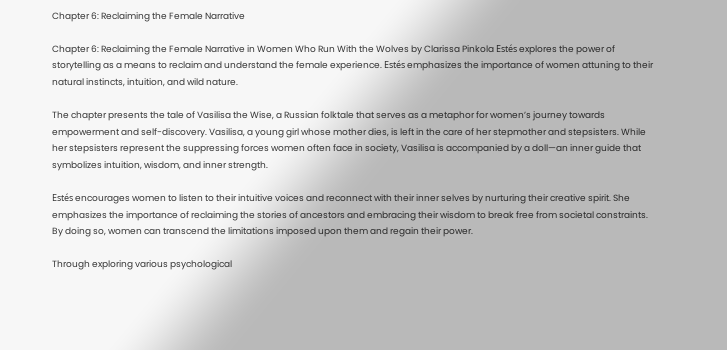Chapter 6: Reclaiming the Female Narrative

Chapter 6: Reclaiming the Female Narrative in Women Who Run With the Wolves by Clarissa Pinkola Estés explores the power of storytelling as a means to reclaim and understand the female experience. Estés emphasizes the importance of women attuning to their natural instincts, intuition, and wild nature.

The chapter presents the tale of Vasilisa the Wise, a Russian folktale that serves as a metaphor for women’s journey towards empowerment and self-discovery. Vasilisa, a young girl whose mother dies, is left in the care of her stepmother and stepsisters. While her stepsisters represent the suppressing forces women often face in society, Vasilisa is accompanied by a doll—an inner guide that symbolizes intuition, wisdom, and inner strength.

Estés encourages women to listen to their intuitive voices and reconnect with their inner selves by nurturing their creative spirit. She emphasizes the importance of reclaiming the stories of ancestors and embracing their wisdom to break free from societal constraints. By doing so, women can transcend the limitations imposed upon them and regain their power.

Through exploring various psychological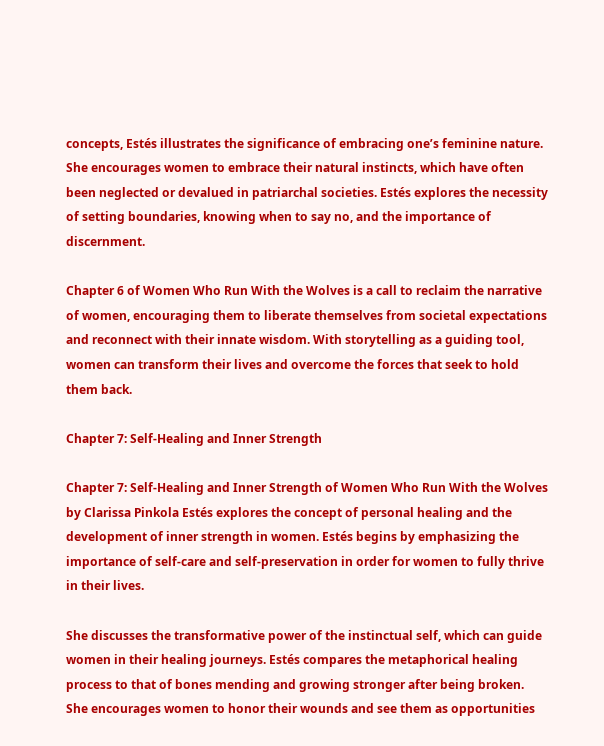concepts, Estés illustrates the significance of embracing one’s feminine nature. She encourages women to embrace their natural instincts, which have often been neglected or devalued in patriarchal societies. Estés explores the necessity of setting boundaries, knowing when to say no, and the importance of discernment.

Chapter 6 of Women Who Run With the Wolves is a call to reclaim the narrative of women, encouraging them to liberate themselves from societal expectations and reconnect with their innate wisdom. With storytelling as a guiding tool, women can transform their lives and overcome the forces that seek to hold them back.

Chapter 7: Self-Healing and Inner Strength

Chapter 7: Self-Healing and Inner Strength of Women Who Run With the Wolves by Clarissa Pinkola Estés explores the concept of personal healing and the development of inner strength in women. Estés begins by emphasizing the importance of self-care and self-preservation in order for women to fully thrive in their lives.

She discusses the transformative power of the instinctual self, which can guide women in their healing journeys. Estés compares the metaphorical healing process to that of bones mending and growing stronger after being broken. She encourages women to honor their wounds and see them as opportunities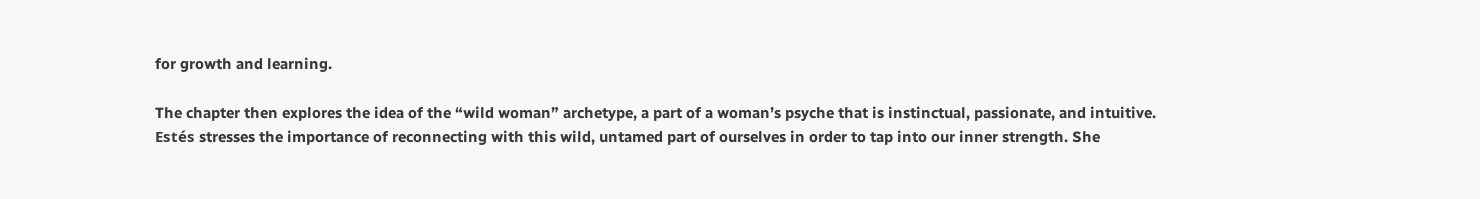for growth and learning.

The chapter then explores the idea of the “wild woman” archetype, a part of a woman’s psyche that is instinctual, passionate, and intuitive. Estés stresses the importance of reconnecting with this wild, untamed part of ourselves in order to tap into our inner strength. She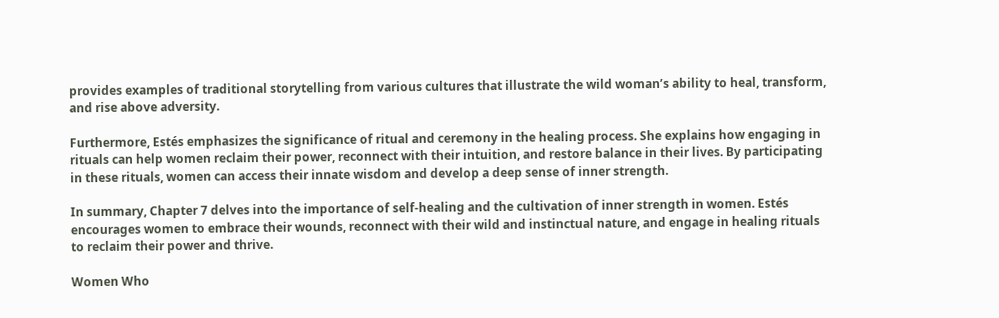provides examples of traditional storytelling from various cultures that illustrate the wild woman’s ability to heal, transform, and rise above adversity.

Furthermore, Estés emphasizes the significance of ritual and ceremony in the healing process. She explains how engaging in rituals can help women reclaim their power, reconnect with their intuition, and restore balance in their lives. By participating in these rituals, women can access their innate wisdom and develop a deep sense of inner strength.

In summary, Chapter 7 delves into the importance of self-healing and the cultivation of inner strength in women. Estés encourages women to embrace their wounds, reconnect with their wild and instinctual nature, and engage in healing rituals to reclaim their power and thrive.

Women Who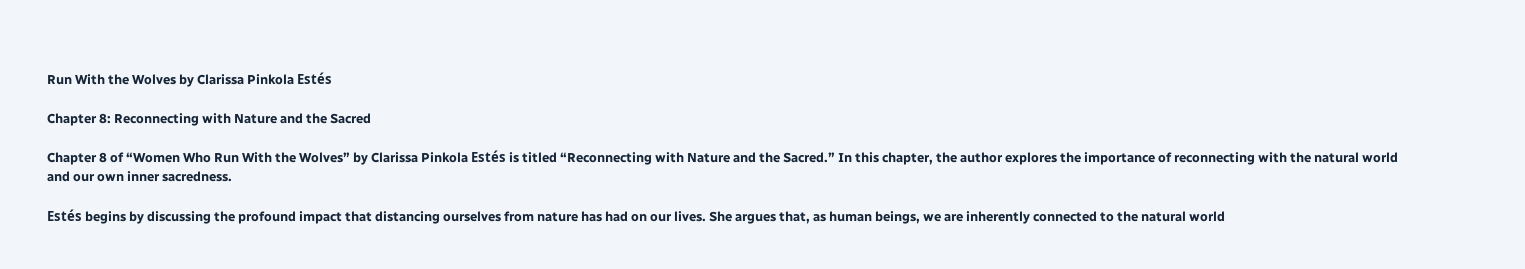Run With the Wolves by Clarissa Pinkola Estés

Chapter 8: Reconnecting with Nature and the Sacred

Chapter 8 of “Women Who Run With the Wolves” by Clarissa Pinkola Estés is titled “Reconnecting with Nature and the Sacred.” In this chapter, the author explores the importance of reconnecting with the natural world and our own inner sacredness.

Estés begins by discussing the profound impact that distancing ourselves from nature has had on our lives. She argues that, as human beings, we are inherently connected to the natural world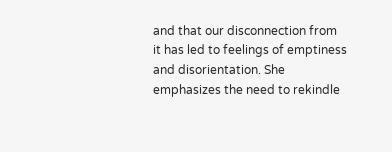and that our disconnection from it has led to feelings of emptiness and disorientation. She emphasizes the need to rekindle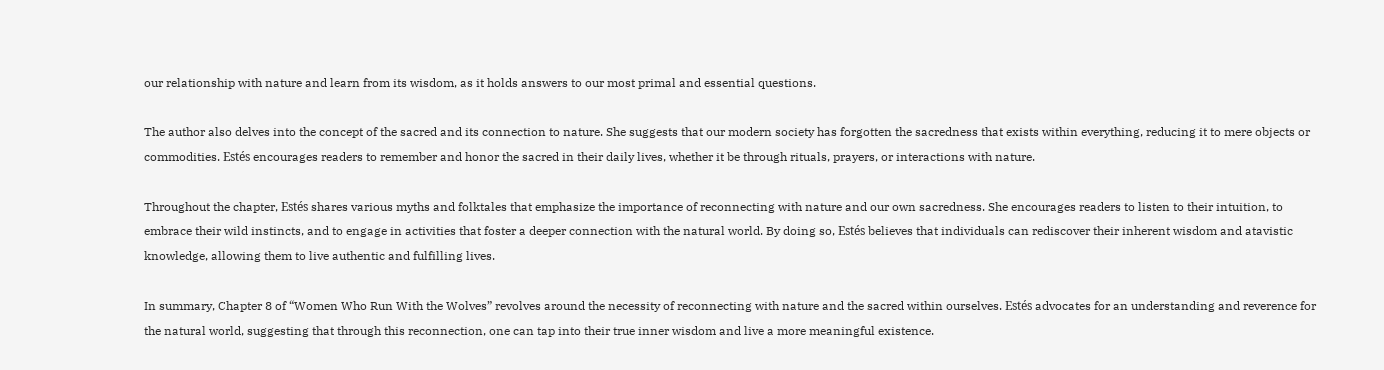our relationship with nature and learn from its wisdom, as it holds answers to our most primal and essential questions.

The author also delves into the concept of the sacred and its connection to nature. She suggests that our modern society has forgotten the sacredness that exists within everything, reducing it to mere objects or commodities. Estés encourages readers to remember and honor the sacred in their daily lives, whether it be through rituals, prayers, or interactions with nature.

Throughout the chapter, Estés shares various myths and folktales that emphasize the importance of reconnecting with nature and our own sacredness. She encourages readers to listen to their intuition, to embrace their wild instincts, and to engage in activities that foster a deeper connection with the natural world. By doing so, Estés believes that individuals can rediscover their inherent wisdom and atavistic knowledge, allowing them to live authentic and fulfilling lives.

In summary, Chapter 8 of “Women Who Run With the Wolves” revolves around the necessity of reconnecting with nature and the sacred within ourselves. Estés advocates for an understanding and reverence for the natural world, suggesting that through this reconnection, one can tap into their true inner wisdom and live a more meaningful existence.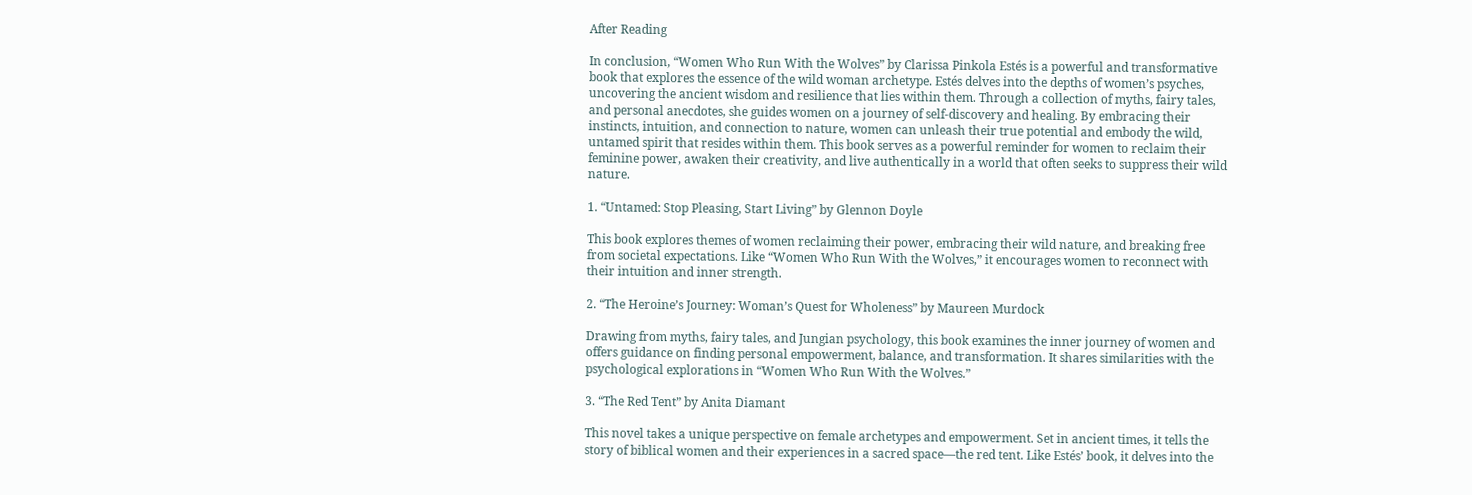After Reading

In conclusion, “Women Who Run With the Wolves” by Clarissa Pinkola Estés is a powerful and transformative book that explores the essence of the wild woman archetype. Estés delves into the depths of women’s psyches, uncovering the ancient wisdom and resilience that lies within them. Through a collection of myths, fairy tales, and personal anecdotes, she guides women on a journey of self-discovery and healing. By embracing their instincts, intuition, and connection to nature, women can unleash their true potential and embody the wild, untamed spirit that resides within them. This book serves as a powerful reminder for women to reclaim their feminine power, awaken their creativity, and live authentically in a world that often seeks to suppress their wild nature.

1. “Untamed: Stop Pleasing, Start Living” by Glennon Doyle

This book explores themes of women reclaiming their power, embracing their wild nature, and breaking free from societal expectations. Like “Women Who Run With the Wolves,” it encourages women to reconnect with their intuition and inner strength.

2. “The Heroine’s Journey: Woman’s Quest for Wholeness” by Maureen Murdock

Drawing from myths, fairy tales, and Jungian psychology, this book examines the inner journey of women and offers guidance on finding personal empowerment, balance, and transformation. It shares similarities with the psychological explorations in “Women Who Run With the Wolves.”

3. “The Red Tent” by Anita Diamant

This novel takes a unique perspective on female archetypes and empowerment. Set in ancient times, it tells the story of biblical women and their experiences in a sacred space—the red tent. Like Estés’ book, it delves into the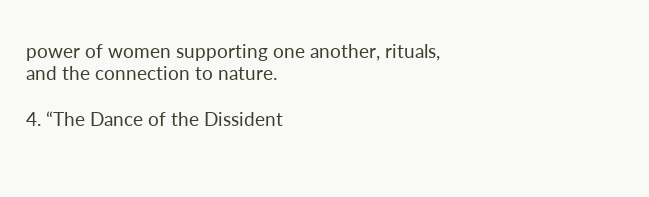power of women supporting one another, rituals, and the connection to nature.

4. “The Dance of the Dissident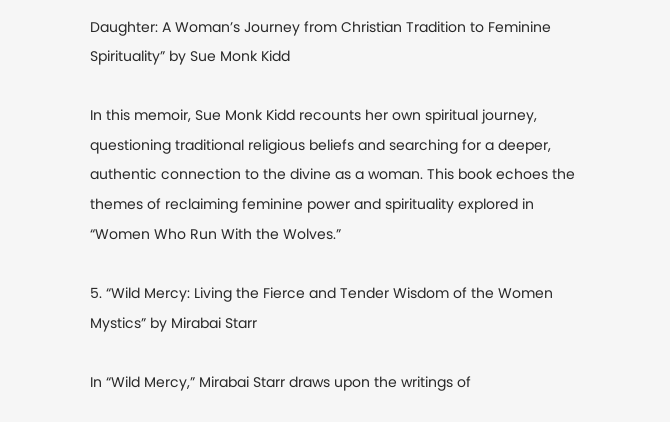Daughter: A Woman’s Journey from Christian Tradition to Feminine Spirituality” by Sue Monk Kidd

In this memoir, Sue Monk Kidd recounts her own spiritual journey, questioning traditional religious beliefs and searching for a deeper, authentic connection to the divine as a woman. This book echoes the themes of reclaiming feminine power and spirituality explored in “Women Who Run With the Wolves.”

5. “Wild Mercy: Living the Fierce and Tender Wisdom of the Women Mystics” by Mirabai Starr

In “Wild Mercy,” Mirabai Starr draws upon the writings of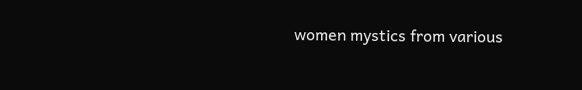women mystics from various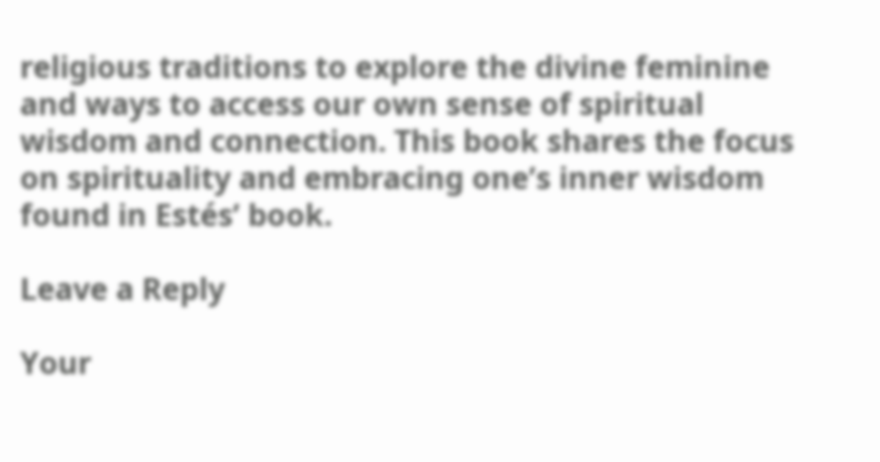religious traditions to explore the divine feminine and ways to access our own sense of spiritual wisdom and connection. This book shares the focus on spirituality and embracing one’s inner wisdom found in Estés’ book.

Leave a Reply

Your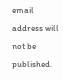email address will not be published.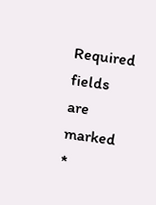Required fields are marked *